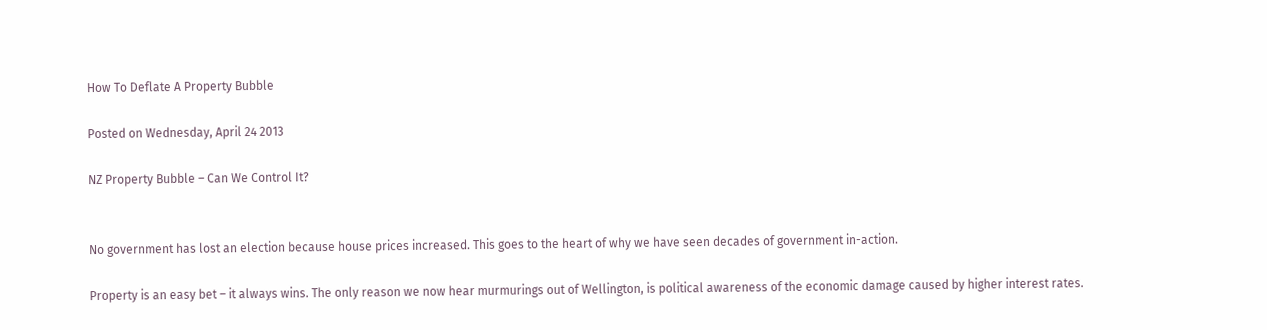How To Deflate A Property Bubble

Posted on Wednesday, April 24 2013

NZ Property Bubble – Can We Control It?


No government has lost an election because house prices increased. This goes to the heart of why we have seen decades of government in-action.

Property is an easy bet – it always wins. The only reason we now hear murmurings out of Wellington, is political awareness of the economic damage caused by higher interest rates.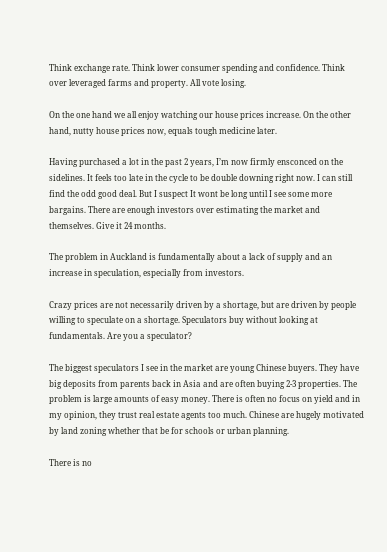Think exchange rate. Think lower consumer spending and confidence. Think over leveraged farms and property. All vote losing.

On the one hand we all enjoy watching our house prices increase. On the other hand, nutty house prices now, equals tough medicine later.

Having purchased a lot in the past 2 years, I’m now firmly ensconced on the sidelines. It feels too late in the cycle to be double downing right now. I can still find the odd good deal. But I suspect It wont be long until I see some more bargains. There are enough investors over estimating the market and themselves. Give it 24 months.

The problem in Auckland is fundamentally about a lack of supply and an increase in speculation, especially from investors.

Crazy prices are not necessarily driven by a shortage, but are driven by people willing to speculate on a shortage. Speculators buy without looking at fundamentals. Are you a speculator?

The biggest speculators I see in the market are young Chinese buyers. They have big deposits from parents back in Asia and are often buying 2-3 properties. The problem is large amounts of easy money. There is often no focus on yield and in my opinion, they trust real estate agents too much. Chinese are hugely motivated by land zoning whether that be for schools or urban planning.

There is no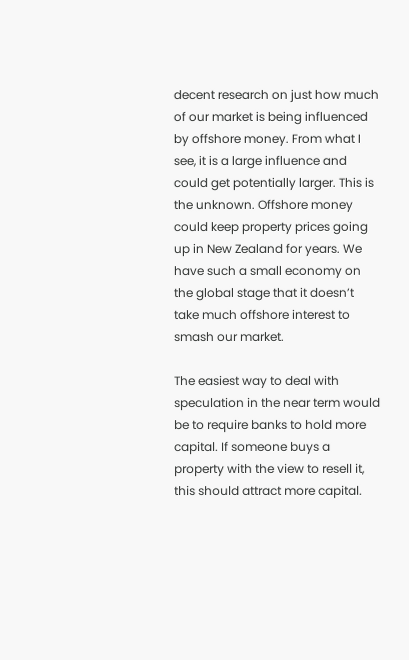decent research on just how much of our market is being influenced by offshore money. From what I see, it is a large influence and could get potentially larger. This is the unknown. Offshore money could keep property prices going up in New Zealand for years. We have such a small economy on the global stage that it doesn’t take much offshore interest to smash our market.

The easiest way to deal with speculation in the near term would be to require banks to hold more capital. If someone buys a property with the view to resell it, this should attract more capital.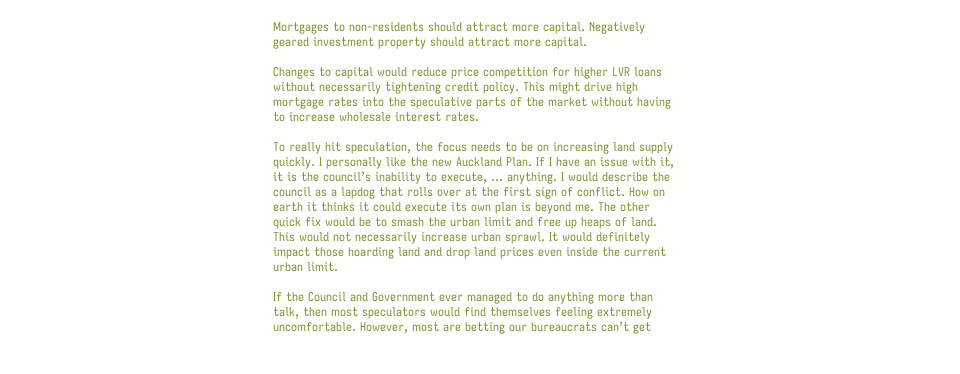Mortgages to non-residents should attract more capital. Negatively geared investment property should attract more capital.

Changes to capital would reduce price competition for higher LVR loans without necessarily tightening credit policy. This might drive high mortgage rates into the speculative parts of the market without having to increase wholesale interest rates.

To really hit speculation, the focus needs to be on increasing land supply quickly. I personally like the new Auckland Plan. If I have an issue with it, it is the council’s inability to execute, … anything. I would describe the council as a lapdog that rolls over at the first sign of conflict. How on earth it thinks it could execute its own plan is beyond me. The other quick fix would be to smash the urban limit and free up heaps of land. This would not necessarily increase urban sprawl. It would definitely impact those hoarding land and drop land prices even inside the current urban limit.

If the Council and Government ever managed to do anything more than talk, then most speculators would find themselves feeling extremely uncomfortable. However, most are betting our bureaucrats can’t get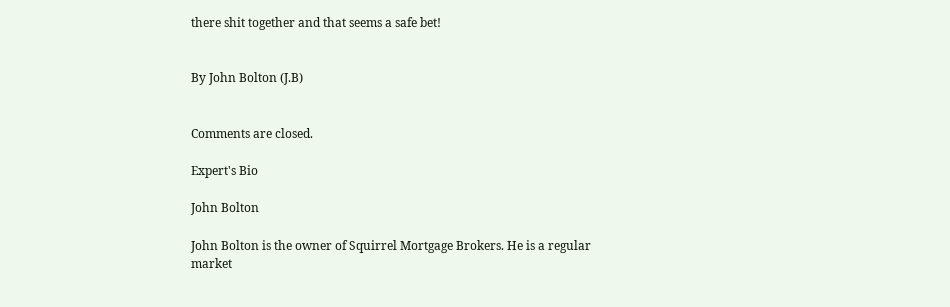there shit together and that seems a safe bet!


By John Bolton (J.B)


Comments are closed.

Expert's Bio

John Bolton

John Bolton is the owner of Squirrel Mortgage Brokers. He is a regular market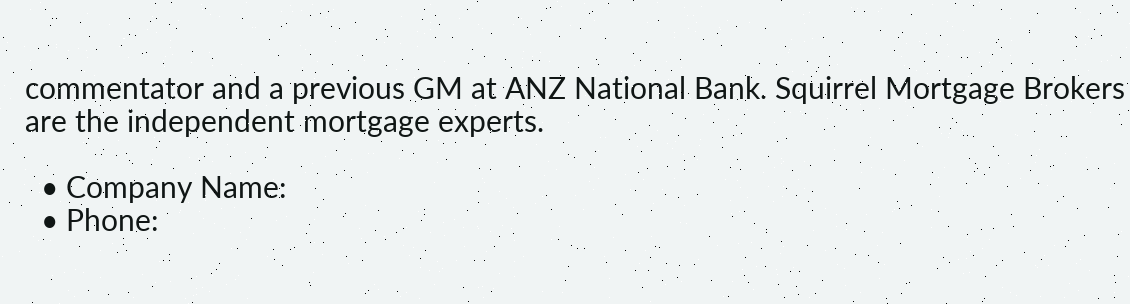commentator and a previous GM at ANZ National Bank. Squirrel Mortgage Brokers are the independent mortgage experts.

  • Company Name:
  • Phone: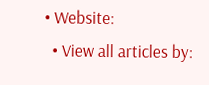• Website:
  • View all articles by: